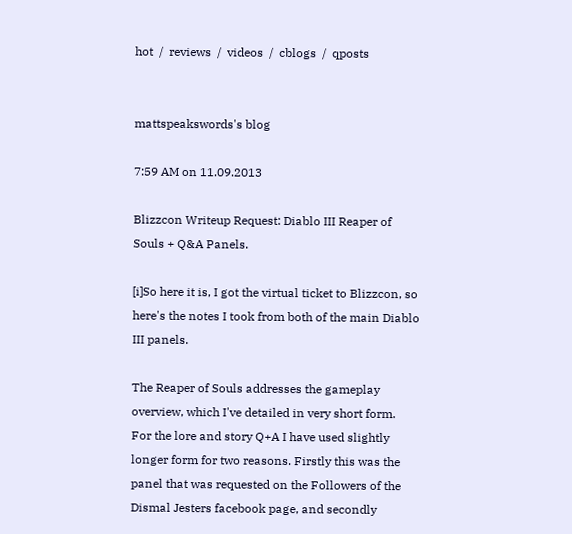hot  /  reviews  /  videos  /  cblogs  /  qposts


mattspeakswords's blog

7:59 AM on 11.09.2013

Blizzcon Writeup Request: Diablo III Reaper of Souls + Q&A Panels.

[i]So here it is, I got the virtual ticket to Blizzcon, so here's the notes I took from both of the main Diablo III panels.

The Reaper of Souls addresses the gameplay overview, which I've detailed in very short form.
For the lore and story Q+A I have used slightly longer form for two reasons. Firstly this was the panel that was requested on the Followers of the Dismal Jesters facebook page, and secondly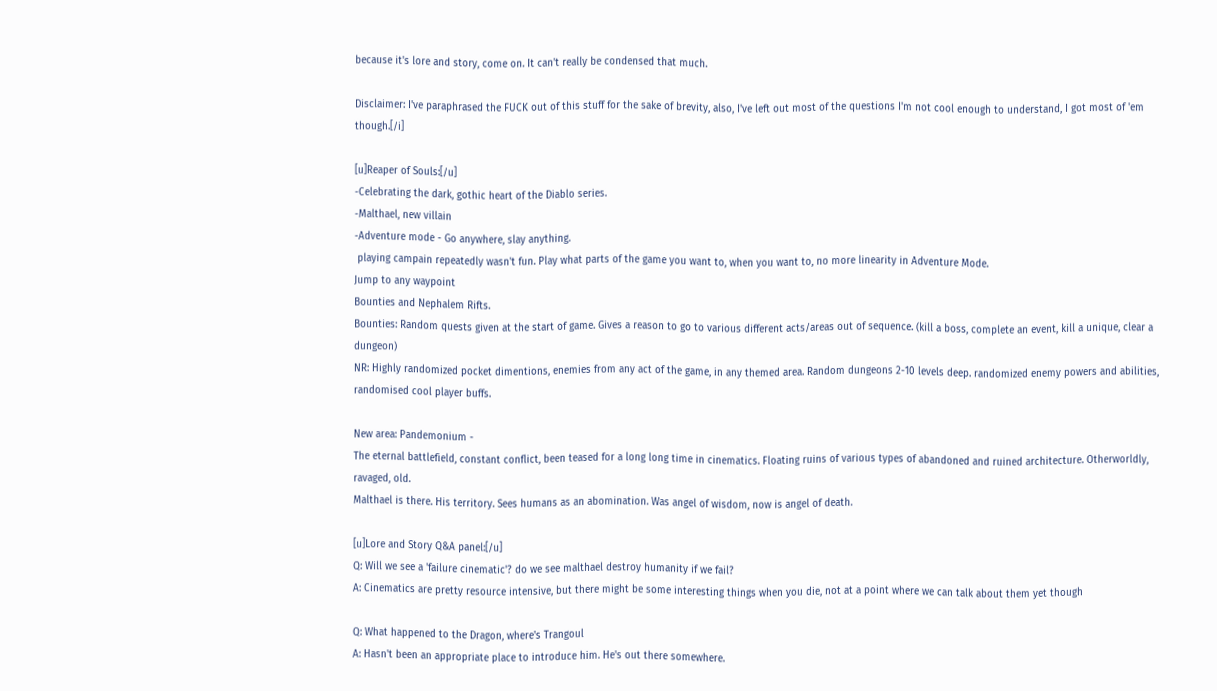because it's lore and story, come on. It can't really be condensed that much.

Disclaimer: I've paraphrased the FUCK out of this stuff for the sake of brevity, also, I've left out most of the questions I'm not cool enough to understand, I got most of 'em though.[/i]

[u]Reaper of Souls:[/u]
-Celebrating the dark, gothic heart of the Diablo series.
-Malthael, new villain
-Adventure mode - Go anywhere, slay anything.
 playing campain repeatedly wasn't fun. Play what parts of the game you want to, when you want to, no more linearity in Adventure Mode.
Jump to any waypoint
Bounties and Nephalem Rifts.
Bounties: Random quests given at the start of game. Gives a reason to go to various different acts/areas out of sequence. (kill a boss, complete an event, kill a unique, clear a dungeon)
NR: Highly randomized pocket dimentions, enemies from any act of the game, in any themed area. Random dungeons 2-10 levels deep. randomized enemy powers and abilities, randomised cool player buffs.

New area: Pandemonium -
The eternal battlefield, constant conflict, been teased for a long long time in cinematics. Floating ruins of various types of abandoned and ruined architecture. Otherworldly, ravaged, old.
Malthael is there. His territory. Sees humans as an abomination. Was angel of wisdom, now is angel of death.

[u]Lore and Story Q&A panel:[/u]
Q: Will we see a 'failure cinematic'? do we see malthael destroy humanity if we fail?
A: Cinematics are pretty resource intensive, but there might be some interesting things when you die, not at a point where we can talk about them yet though

Q: What happened to the Dragon, where's Trangoul
A: Hasn't been an appropriate place to introduce him. He's out there somewhere.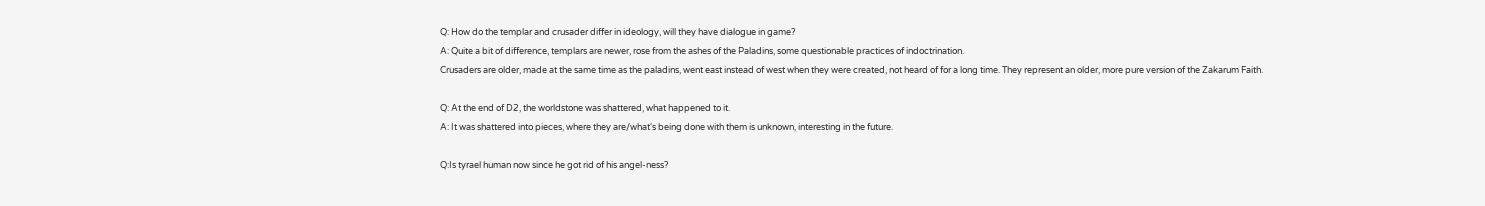Q: How do the templar and crusader differ in ideology, will they have dialogue in game?
A: Quite a bit of difference, templars are newer, rose from the ashes of the Paladins, some questionable practices of indoctrination.
Crusaders are older, made at the same time as the paladins, went east instead of west when they were created, not heard of for a long time. They represent an older, more pure version of the Zakarum Faith.

Q: At the end of D2, the worldstone was shattered, what happened to it.
A: It was shattered into pieces, where they are/what's being done with them is unknown, interesting in the future.

Q:Is tyrael human now since he got rid of his angel-ness?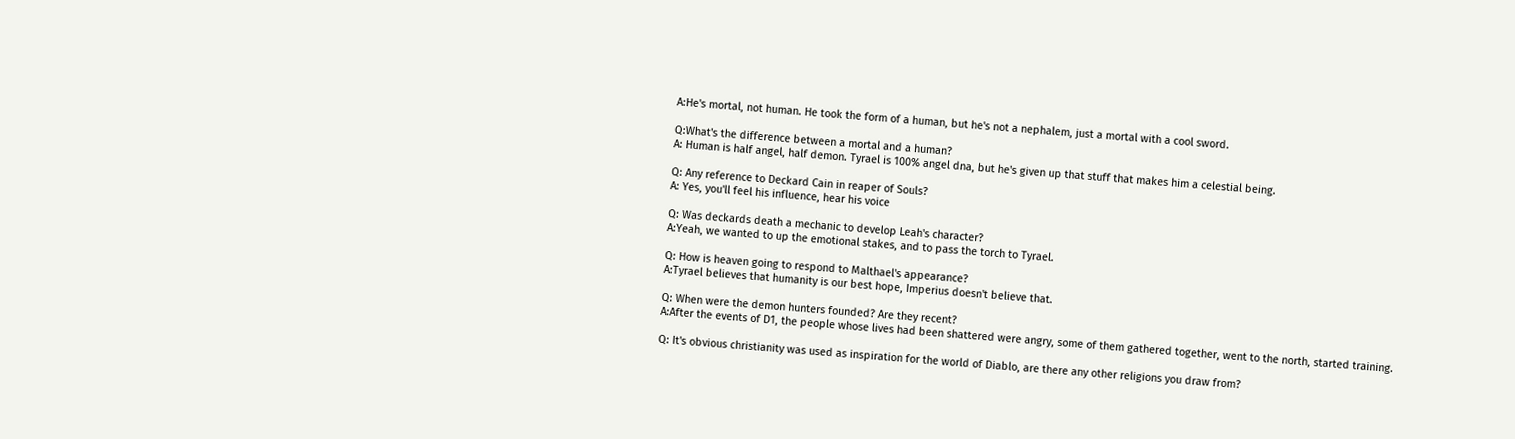A:He's mortal, not human. He took the form of a human, but he's not a nephalem, just a mortal with a cool sword.

Q:What's the difference between a mortal and a human?
A: Human is half angel, half demon. Tyrael is 100% angel dna, but he's given up that stuff that makes him a celestial being.

Q: Any reference to Deckard Cain in reaper of Souls?
A: Yes, you'll feel his influence, hear his voice

Q: Was deckards death a mechanic to develop Leah's character?
A:Yeah, we wanted to up the emotional stakes, and to pass the torch to Tyrael.

Q: How is heaven going to respond to Malthael's appearance?
A:Tyrael believes that humanity is our best hope, Imperius doesn't believe that.

Q: When were the demon hunters founded? Are they recent?
A:After the events of D1, the people whose lives had been shattered were angry, some of them gathered together, went to the north, started training.

Q: It's obvious christianity was used as inspiration for the world of Diablo, are there any other religions you draw from?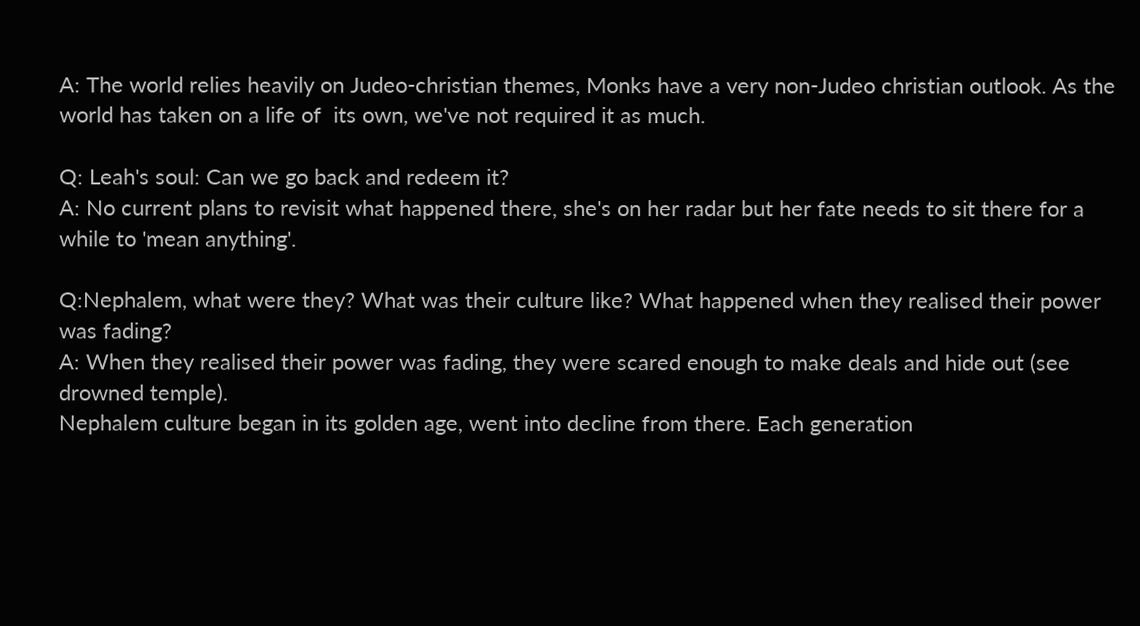A: The world relies heavily on Judeo-christian themes, Monks have a very non-Judeo christian outlook. As the world has taken on a life of  its own, we've not required it as much.

Q: Leah's soul: Can we go back and redeem it?
A: No current plans to revisit what happened there, she's on her radar but her fate needs to sit there for a while to 'mean anything'.

Q:Nephalem, what were they? What was their culture like? What happened when they realised their power was fading?
A: When they realised their power was fading, they were scared enough to make deals and hide out (see drowned temple).
Nephalem culture began in its golden age, went into decline from there. Each generation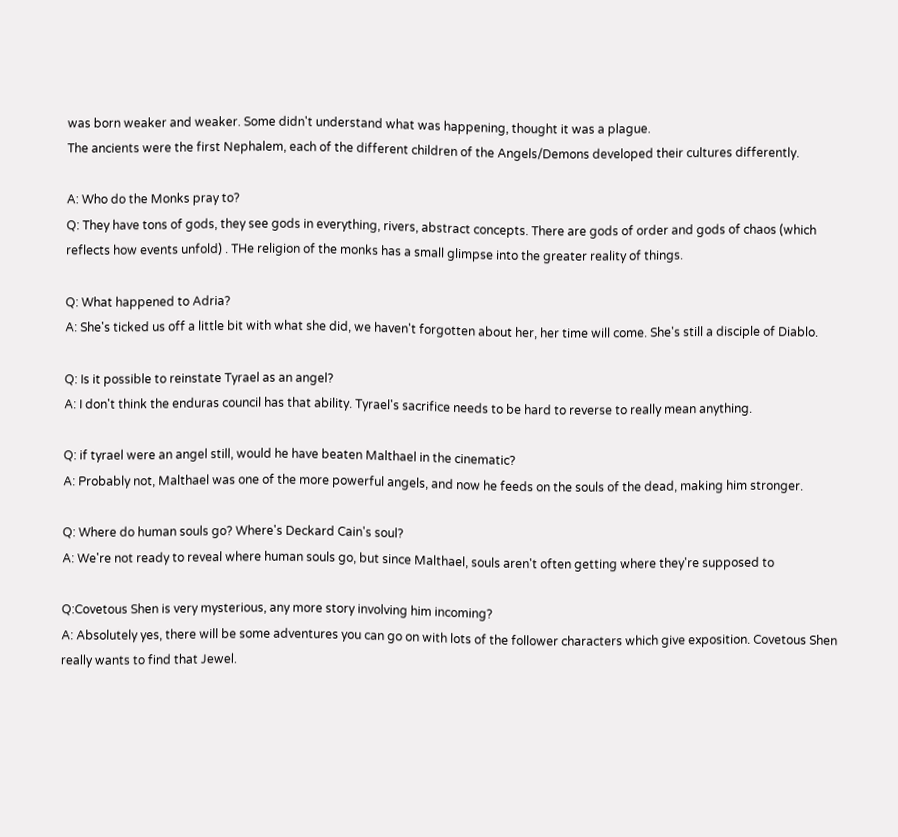was born weaker and weaker. Some didn't understand what was happening, thought it was a plague.
The ancients were the first Nephalem, each of the different children of the Angels/Demons developed their cultures differently.

A: Who do the Monks pray to?
Q: They have tons of gods, they see gods in everything, rivers, abstract concepts. There are gods of order and gods of chaos (which reflects how events unfold) . THe religion of the monks has a small glimpse into the greater reality of things.

Q: What happened to Adria?
A: She's ticked us off a little bit with what she did, we haven't forgotten about her, her time will come. She's still a disciple of Diablo.

Q: Is it possible to reinstate Tyrael as an angel?
A: I don't think the enduras council has that ability. Tyrael's sacrifice needs to be hard to reverse to really mean anything.

Q: if tyrael were an angel still, would he have beaten Malthael in the cinematic?
A: Probably not, Malthael was one of the more powerful angels, and now he feeds on the souls of the dead, making him stronger.

Q: Where do human souls go? Where's Deckard Cain's soul?
A: We're not ready to reveal where human souls go, but since Malthael, souls aren't often getting where they're supposed to

Q:Covetous Shen is very mysterious, any more story involving him incoming?
A: Absolutely yes, there will be some adventures you can go on with lots of the follower characters which give exposition. Covetous Shen really wants to find that Jewel.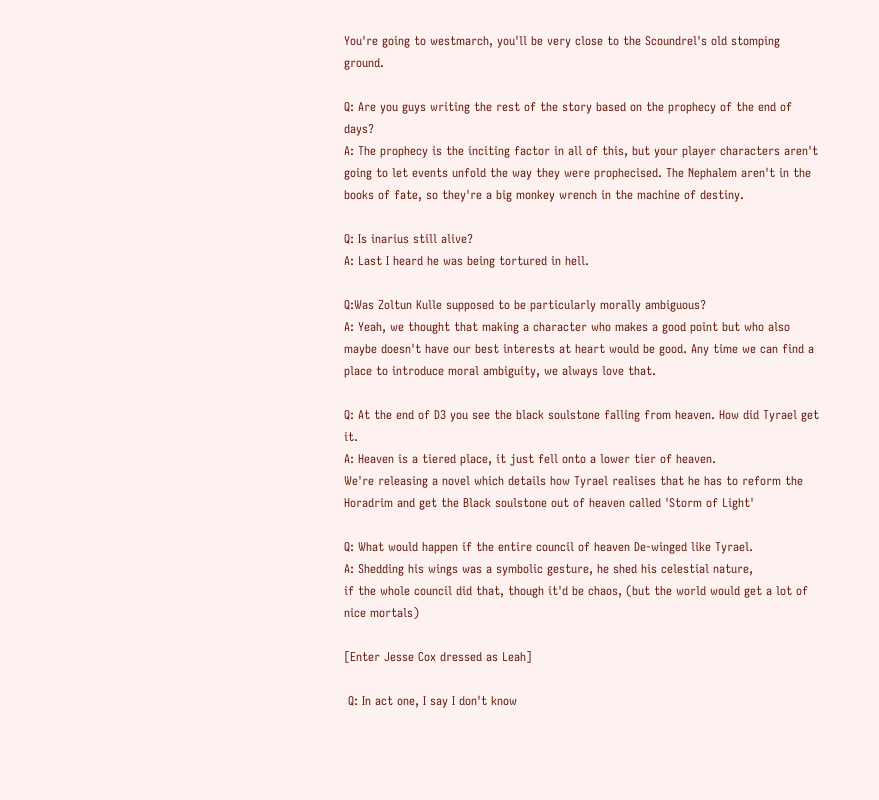You're going to westmarch, you'll be very close to the Scoundrel's old stomping ground.

Q: Are you guys writing the rest of the story based on the prophecy of the end of days?
A: The prophecy is the inciting factor in all of this, but your player characters aren't going to let events unfold the way they were prophecised. The Nephalem aren't in the books of fate, so they're a big monkey wrench in the machine of destiny.

Q: Is inarius still alive?
A: Last I heard he was being tortured in hell.

Q:Was Zoltun Kulle supposed to be particularly morally ambiguous?
A: Yeah, we thought that making a character who makes a good point but who also maybe doesn't have our best interests at heart would be good. Any time we can find a place to introduce moral ambiguity, we always love that.

Q: At the end of D3 you see the black soulstone falling from heaven. How did Tyrael get it.
A: Heaven is a tiered place, it just fell onto a lower tier of heaven.
We're releasing a novel which details how Tyrael realises that he has to reform the Horadrim and get the Black soulstone out of heaven called 'Storm of Light'

Q: What would happen if the entire council of heaven De-winged like Tyrael.
A: Shedding his wings was a symbolic gesture, he shed his celestial nature,
if the whole council did that, though it'd be chaos, (but the world would get a lot of nice mortals)

[Enter Jesse Cox dressed as Leah]

 Q: In act one, I say I don't know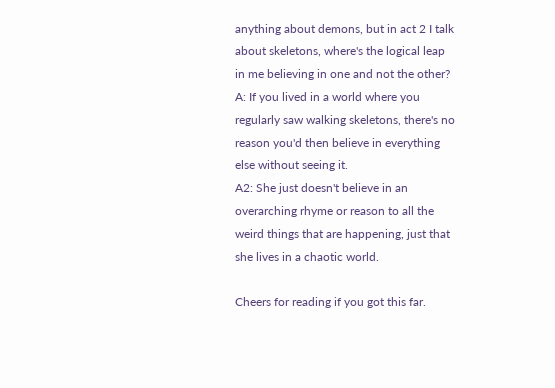anything about demons, but in act 2 I talk about skeletons, where's the logical leap in me believing in one and not the other?
A: If you lived in a world where you regularly saw walking skeletons, there's no reason you'd then believe in everything else without seeing it.
A2: She just doesn't believe in an overarching rhyme or reason to all the weird things that are happening, just that she lives in a chaotic world.

Cheers for reading if you got this far.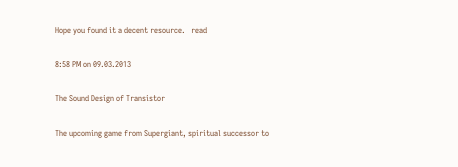Hope you found it a decent resource.   read

8:58 PM on 09.03.2013

The Sound Design of Transistor

The upcoming game from Supergiant, spiritual successor to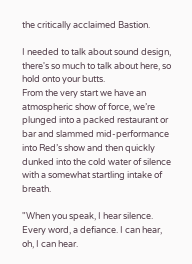the critically acclaimed Bastion.

I needed to talk about sound design, there's so much to talk about here, so hold onto your butts.
From the very start we have an atmospheric show of force, we’re plunged into a packed restaurant or bar and slammed mid-performance into Red’s show and then quickly dunked into the cold water of silence with a somewhat startling intake of breath.

"When you speak, I hear silence. Every word, a defiance. I can hear, oh, I can hear.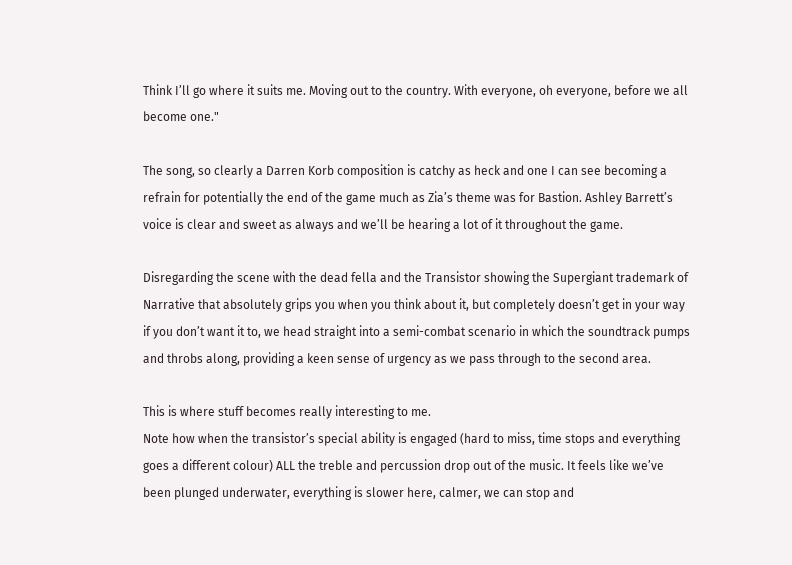Think I’ll go where it suits me. Moving out to the country. With everyone, oh everyone, before we all become one."

The song, so clearly a Darren Korb composition is catchy as heck and one I can see becoming a refrain for potentially the end of the game much as Zia’s theme was for Bastion. Ashley Barrett’s voice is clear and sweet as always and we’ll be hearing a lot of it throughout the game.

Disregarding the scene with the dead fella and the Transistor showing the Supergiant trademark of Narrative that absolutely grips you when you think about it, but completely doesn’t get in your way if you don’t want it to, we head straight into a semi-combat scenario in which the soundtrack pumps and throbs along, providing a keen sense of urgency as we pass through to the second area.

This is where stuff becomes really interesting to me.
Note how when the transistor’s special ability is engaged (hard to miss, time stops and everything goes a different colour) ALL the treble and percussion drop out of the music. It feels like we’ve been plunged underwater, everything is slower here, calmer, we can stop and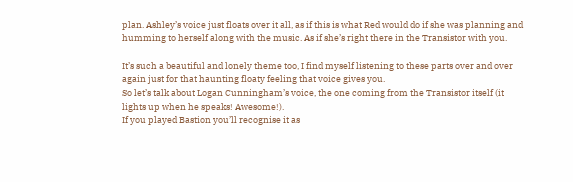plan. Ashley’s voice just floats over it all, as if this is what Red would do if she was planning and humming to herself along with the music. As if she’s right there in the Transistor with you.

It’s such a beautiful and lonely theme too, I find myself listening to these parts over and over again just for that haunting floaty feeling that voice gives you.
So let’s talk about Logan Cunningham’s voice, the one coming from the Transistor itself (it lights up when he speaks! Awesome!).
If you played Bastion you’ll recognise it as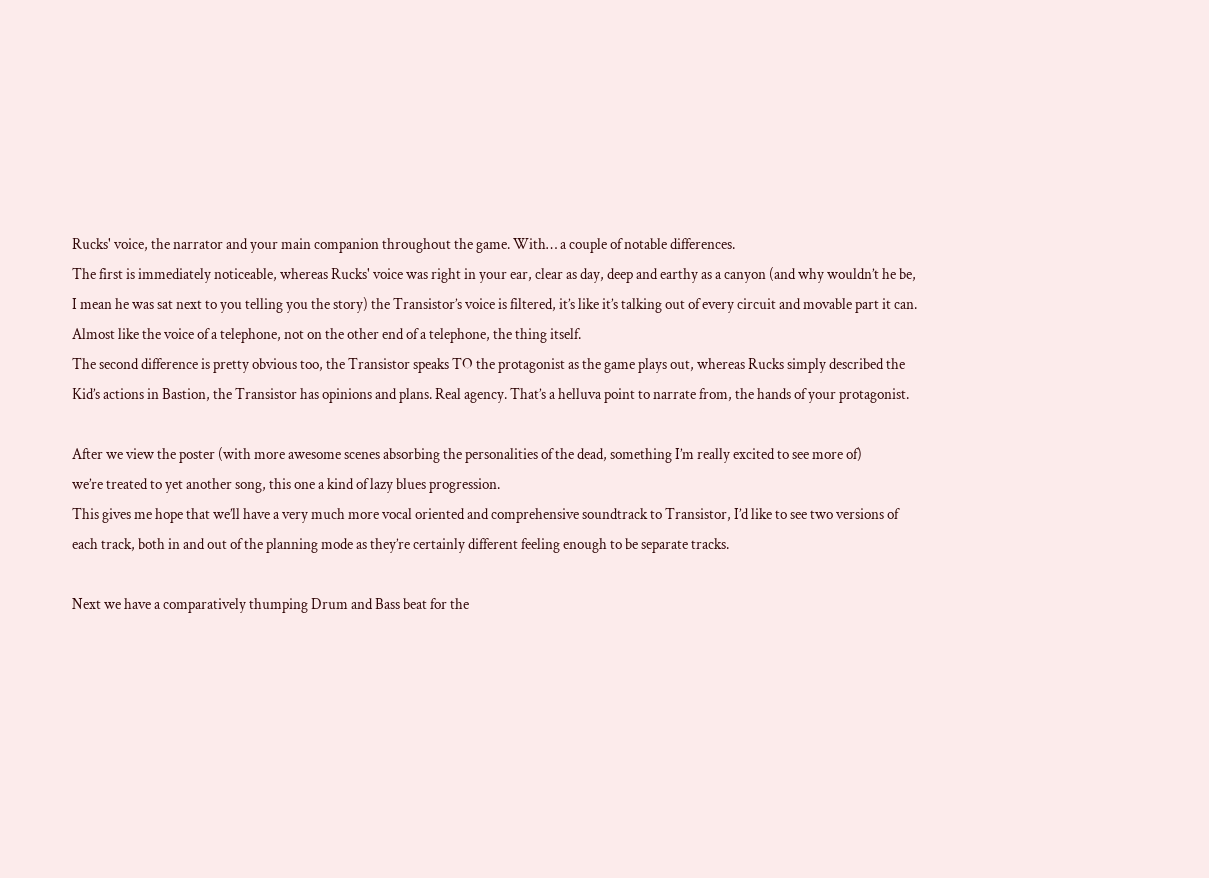Rucks' voice, the narrator and your main companion throughout the game. With… a couple of notable differences.
The first is immediately noticeable, whereas Rucks' voice was right in your ear, clear as day, deep and earthy as a canyon (and why wouldn’t he be, I mean he was sat next to you telling you the story) the Transistor’s voice is filtered, it’s like it’s talking out of every circuit and movable part it can. Almost like the voice of a telephone, not on the other end of a telephone, the thing itself.
The second difference is pretty obvious too, the Transistor speaks TO the protagonist as the game plays out, whereas Rucks simply described the Kid’s actions in Bastion, the Transistor has opinions and plans. Real agency. That’s a helluva point to narrate from, the hands of your protagonist.

After we view the poster (with more awesome scenes absorbing the personalities of the dead, something I’m really excited to see more of)
we’re treated to yet another song, this one a kind of lazy blues progression.
This gives me hope that we’ll have a very much more vocal oriented and comprehensive soundtrack to Transistor, I’d like to see two versions of each track, both in and out of the planning mode as they’re certainly different feeling enough to be separate tracks.

Next we have a comparatively thumping Drum and Bass beat for the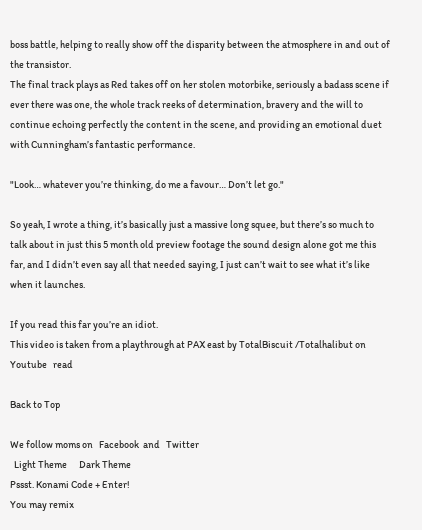boss battle, helping to really show off the disparity between the atmosphere in and out of the transistor.
The final track plays as Red takes off on her stolen motorbike, seriously a badass scene if ever there was one, the whole track reeks of determination, bravery and the will to continue echoing perfectly the content in the scene, and providing an emotional duet with Cunningham’s fantastic performance.

"Look… whatever you’re thinking, do me a favour… Don’t let go."

So yeah, I wrote a thing, it’s basically just a massive long squee, but there’s so much to talk about in just this 5 month old preview footage the sound design alone got me this far, and I didn’t even say all that needed saying, I just can’t wait to see what it’s like when it launches.

If you read this far you’re an idiot.
This video is taken from a playthrough at PAX east by TotalBiscuit /Totalhalibut on Youtube   read

Back to Top

We follow moms on   Facebook  and   Twitter
  Light Theme      Dark Theme
Pssst. Konami Code + Enter!
You may remix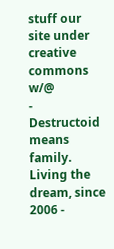stuff our site under creative commons w/@
- Destructoid means family. Living the dream, since 2006 -